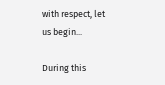with respect, let us begin...

During this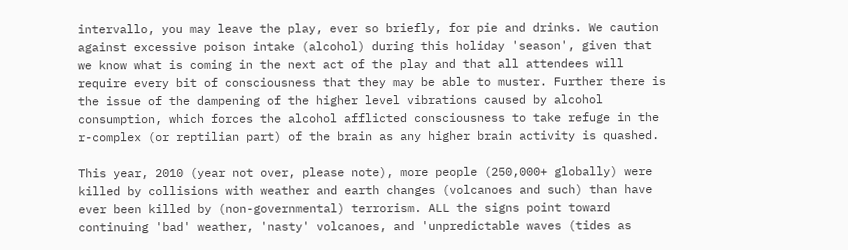intervallo, you may leave the play, ever so briefly, for pie and drinks. We caution against excessive poison intake (alcohol) during this holiday 'season', given that we know what is coming in the next act of the play and that all attendees will require every bit of consciousness that they may be able to muster. Further there is the issue of the dampening of the higher level vibrations caused by alcohol consumption, which forces the alcohol afflicted consciousness to take refuge in the r-complex (or reptilian part) of the brain as any higher brain activity is quashed.

This year, 2010 (year not over, please note), more people (250,000+ globally) were killed by collisions with weather and earth changes (volcanoes and such) than have ever been killed by (non-governmental) terrorism. ALL the signs point toward continuing 'bad' weather, 'nasty' volcanoes, and 'unpredictable waves (tides as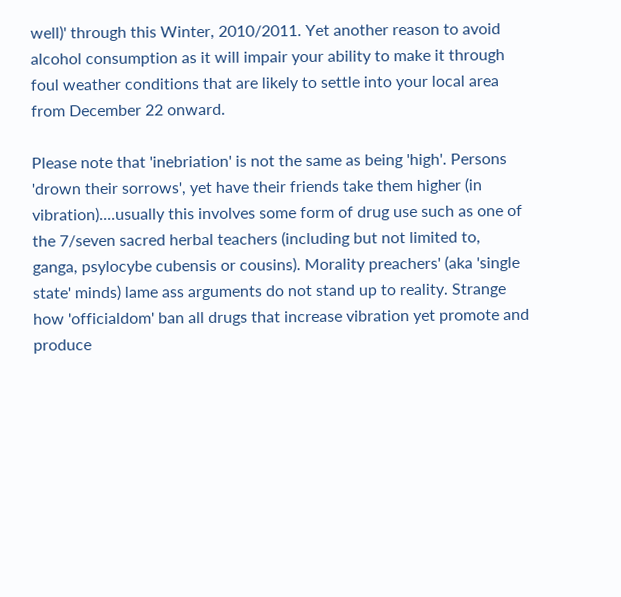well)' through this Winter, 2010/2011. Yet another reason to avoid alcohol consumption as it will impair your ability to make it through foul weather conditions that are likely to settle into your local area from December 22 onward.

Please note that 'inebriation' is not the same as being 'high'. Persons 'drown their sorrows', yet have their friends take them higher (in vibration)....usually this involves some form of drug use such as one of the 7/seven sacred herbal teachers (including but not limited to, ganga, psylocybe cubensis or cousins). Morality preachers' (aka 'single state' minds) lame ass arguments do not stand up to reality. Strange how 'officialdom' ban all drugs that increase vibration yet promote and produce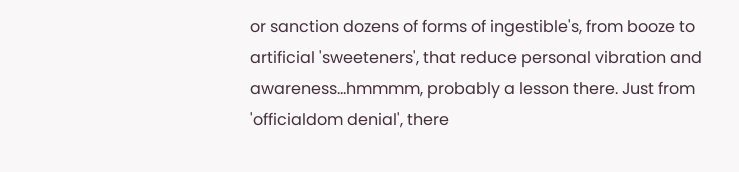or sanction dozens of forms of ingestible's, from booze to artificial 'sweeteners', that reduce personal vibration and awareness...hmmmm, probably a lesson there. Just from 'officialdom denial', there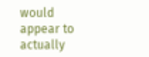would appear to actually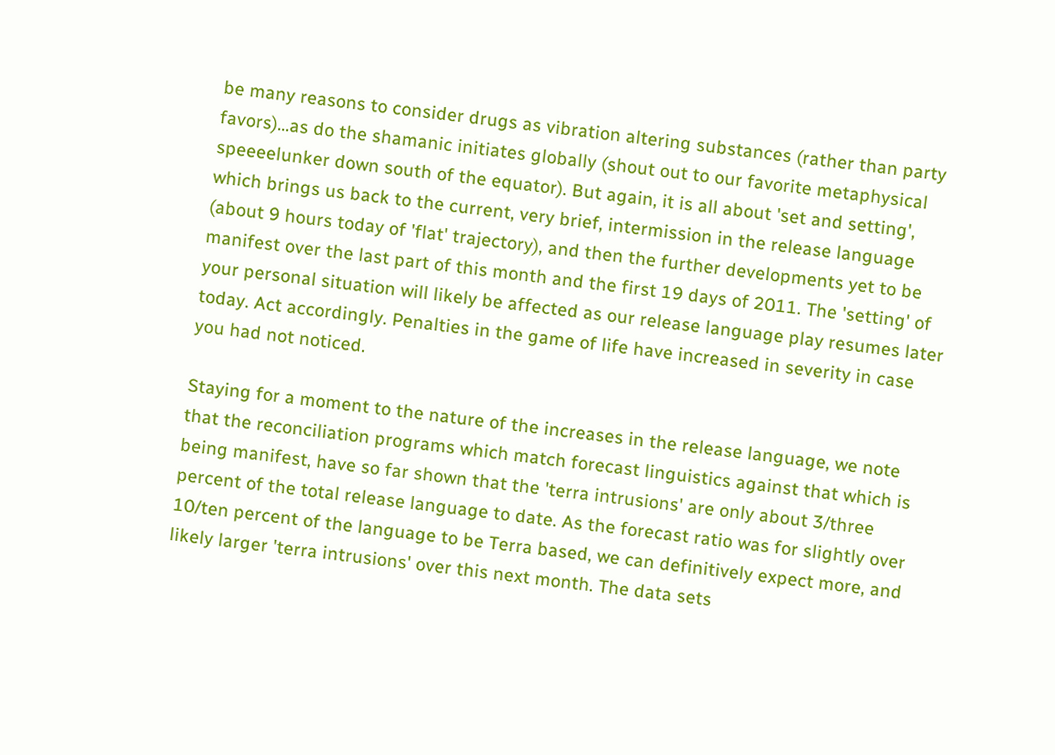be many reasons to consider drugs as vibration altering substances (rather than party favors)...as do the shamanic initiates globally (shout out to our favorite metaphysical speeeelunker down south of the equator). But again, it is all about 'set and setting', which brings us back to the current, very brief, intermission in the release language (about 9 hours today of 'flat' trajectory), and then the further developments yet to be manifest over the last part of this month and the first 19 days of 2011. The 'setting' of your personal situation will likely be affected as our release language play resumes later today. Act accordingly. Penalties in the game of life have increased in severity in case you had not noticed.

Staying for a moment to the nature of the increases in the release language, we note that the reconciliation programs which match forecast linguistics against that which is being manifest, have so far shown that the 'terra intrusions' are only about 3/three percent of the total release language to date. As the forecast ratio was for slightly over 10/ten percent of the language to be Terra based, we can definitively expect more, and likely larger 'terra intrusions' over this next month. The data sets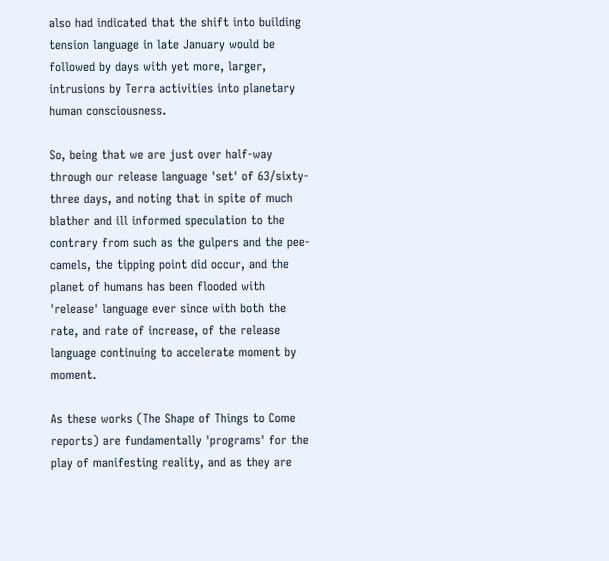also had indicated that the shift into building tension language in late January would be followed by days with yet more, larger, intrusions by Terra activities into planetary human consciousness.

So, being that we are just over half-way through our release language 'set' of 63/sixty-three days, and noting that in spite of much blather and ill informed speculation to the contrary from such as the gulpers and the pee-camels, the tipping point did occur, and the planet of humans has been flooded with 'release' language ever since with both the rate, and rate of increase, of the release language continuing to accelerate moment by moment.

As these works (The Shape of Things to Come reports) are fundamentally 'programs' for the play of manifesting reality, and as they are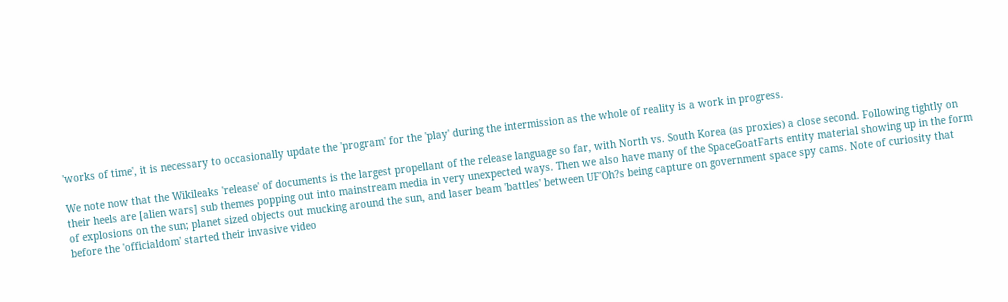'works of time', it is necessary to occasionally update the 'program' for the 'play' during the intermission as the whole of reality is a work in progress.

We note now that the Wikileaks 'release' of documents is the largest propellant of the release language so far, with North vs. South Korea (as proxies) a close second. Following tightly on their heels are [alien wars] sub themes popping out into mainstream media in very unexpected ways. Then we also have many of the SpaceGoatFarts entity material showing up in the form of explosions on the sun; planet sized objects out mucking around the sun, and laser beam 'battles' between UF'Oh?s being capture on government space spy cams. Note of curiosity that before the 'officialdom' started their invasive video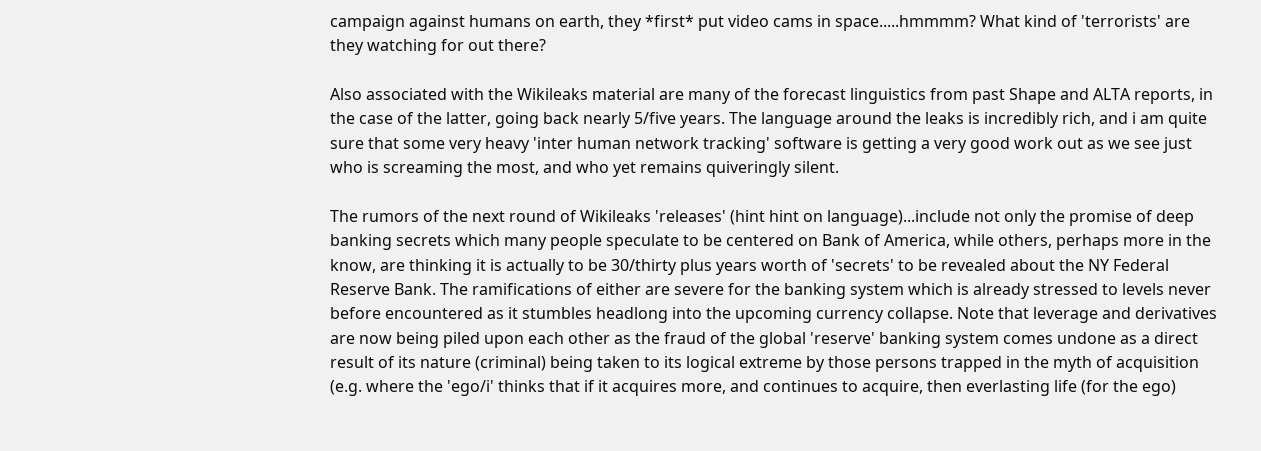campaign against humans on earth, they *first* put video cams in space.....hmmmm? What kind of 'terrorists' are they watching for out there?

Also associated with the Wikileaks material are many of the forecast linguistics from past Shape and ALTA reports, in the case of the latter, going back nearly 5/five years. The language around the leaks is incredibly rich, and i am quite sure that some very heavy 'inter human network tracking' software is getting a very good work out as we see just who is screaming the most, and who yet remains quiveringly silent.

The rumors of the next round of Wikileaks 'releases' (hint hint on language)...include not only the promise of deep banking secrets which many people speculate to be centered on Bank of America, while others, perhaps more in the know, are thinking it is actually to be 30/thirty plus years worth of 'secrets' to be revealed about the NY Federal Reserve Bank. The ramifications of either are severe for the banking system which is already stressed to levels never before encountered as it stumbles headlong into the upcoming currency collapse. Note that leverage and derivatives are now being piled upon each other as the fraud of the global 'reserve' banking system comes undone as a direct result of its nature (criminal) being taken to its logical extreme by those persons trapped in the myth of acquisition (e.g. where the 'ego/i' thinks that if it acquires more, and continues to acquire, then everlasting life (for the ego)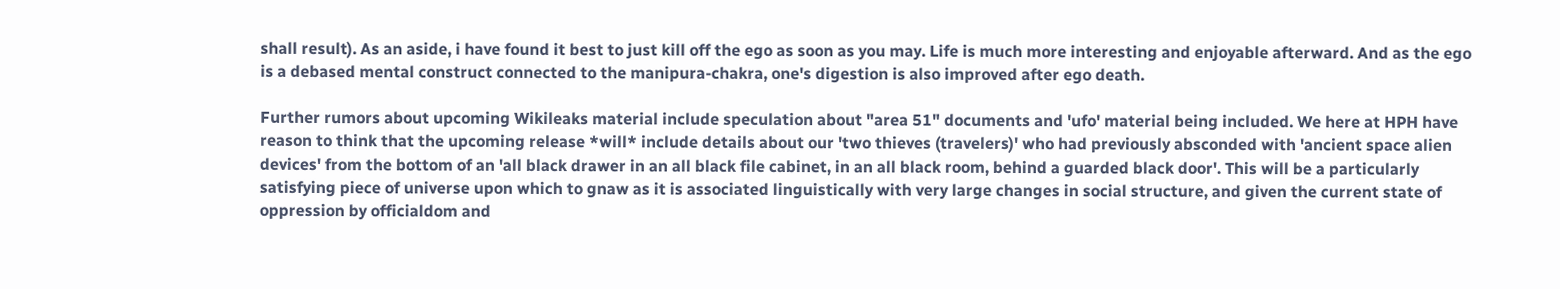shall result). As an aside, i have found it best to just kill off the ego as soon as you may. Life is much more interesting and enjoyable afterward. And as the ego is a debased mental construct connected to the manipura-chakra, one's digestion is also improved after ego death.

Further rumors about upcoming Wikileaks material include speculation about "area 51" documents and 'ufo' material being included. We here at HPH have reason to think that the upcoming release *will* include details about our 'two thieves (travelers)' who had previously absconded with 'ancient space alien devices' from the bottom of an 'all black drawer in an all black file cabinet, in an all black room, behind a guarded black door'. This will be a particularly satisfying piece of universe upon which to gnaw as it is associated linguistically with very large changes in social structure, and given the current state of oppression by officialdom and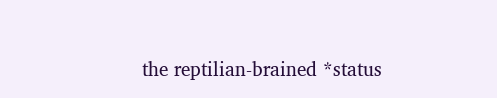the reptilian-brained *status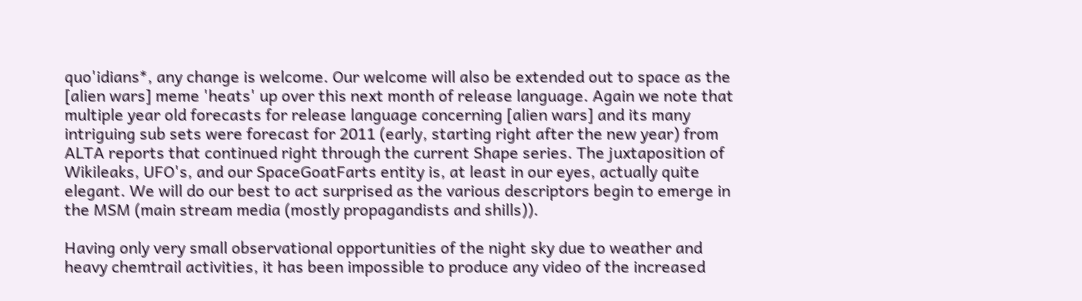quo'idians*, any change is welcome. Our welcome will also be extended out to space as the [alien wars] meme 'heats' up over this next month of release language. Again we note that multiple year old forecasts for release language concerning [alien wars] and its many intriguing sub sets were forecast for 2011 (early, starting right after the new year) from ALTA reports that continued right through the current Shape series. The juxtaposition of Wikileaks, UFO's, and our SpaceGoatFarts entity is, at least in our eyes, actually quite elegant. We will do our best to act surprised as the various descriptors begin to emerge in the MSM (main stream media (mostly propagandists and shills)).

Having only very small observational opportunities of the night sky due to weather and heavy chemtrail activities, it has been impossible to produce any video of the increased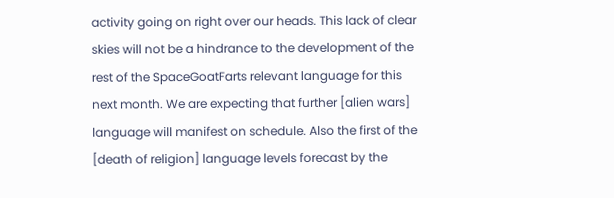activity going on right over our heads. This lack of clear skies will not be a hindrance to the development of the rest of the SpaceGoatFarts relevant language for this next month. We are expecting that further [alien wars] language will manifest on schedule. Also the first of the [death of religion] language levels forecast by the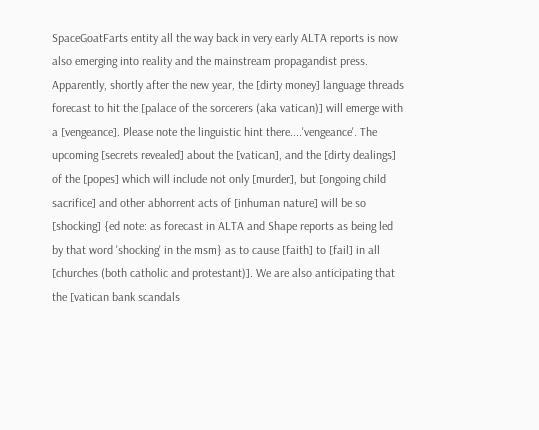SpaceGoatFarts entity all the way back in very early ALTA reports is now also emerging into reality and the mainstream propagandist press. Apparently, shortly after the new year, the [dirty money] language threads forecast to hit the [palace of the sorcerers (aka vatican)] will emerge with a [vengeance]. Please note the linguistic hint there....'vengeance'. The upcoming [secrets revealed] about the [vatican], and the [dirty dealings] of the [popes] which will include not only [murder], but [ongoing child sacrifice] and other abhorrent acts of [inhuman nature] will be so [shocking] {ed note: as forecast in ALTA and Shape reports as being led by that word 'shocking' in the msm} as to cause [faith] to [fail] in all [churches (both catholic and protestant)]. We are also anticipating that the [vatican bank scandals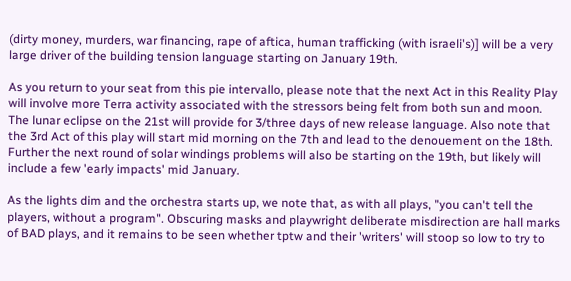(dirty money, murders, war financing, rape of aftica, human trafficking (with israeli's)] will be a very large driver of the building tension language starting on January 19th.

As you return to your seat from this pie intervallo, please note that the next Act in this Reality Play will involve more Terra activity associated with the stressors being felt from both sun and moon. The lunar eclipse on the 21st will provide for 3/three days of new release language. Also note that the 3rd Act of this play will start mid morning on the 7th and lead to the denouement on the 18th. Further the next round of solar windings problems will also be starting on the 19th, but likely will include a few 'early impacts' mid January.

As the lights dim and the orchestra starts up, we note that, as with all plays, "you can't tell the players, without a program". Obscuring masks and playwright deliberate misdirection are hall marks of BAD plays, and it remains to be seen whether tptw and their 'writers' will stoop so low to try to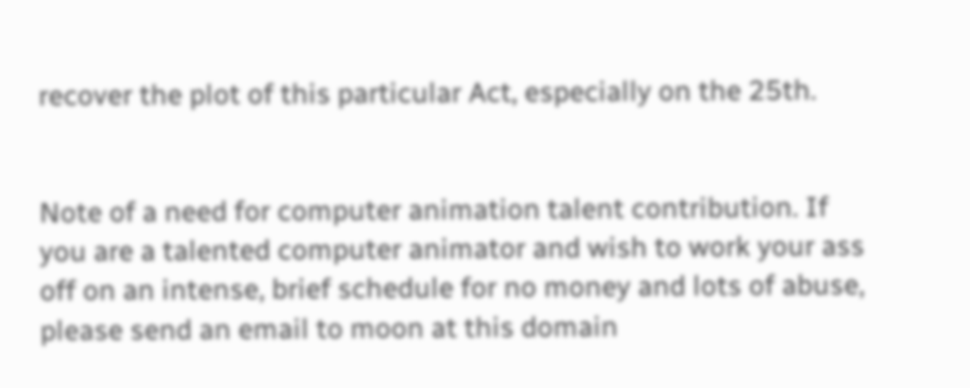recover the plot of this particular Act, especially on the 25th.


Note of a need for computer animation talent contribution. If you are a talented computer animator and wish to work your ass off on an intense, brief schedule for no money and lots of abuse, please send an email to moon at this domain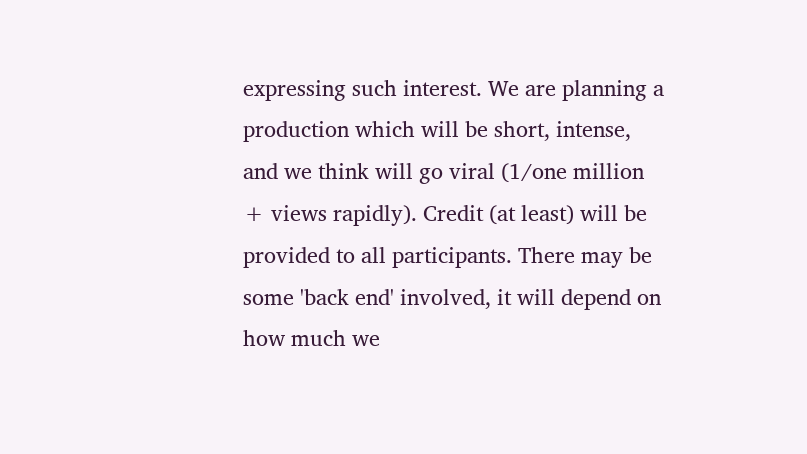expressing such interest. We are planning a production which will be short, intense, and we think will go viral (1/one million + views rapidly). Credit (at least) will be provided to all participants. There may be some 'back end' involved, it will depend on how much we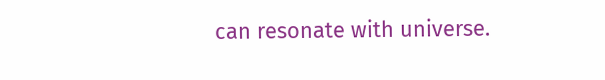can resonate with universe.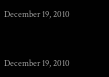December 19, 2010


December 19, 2010